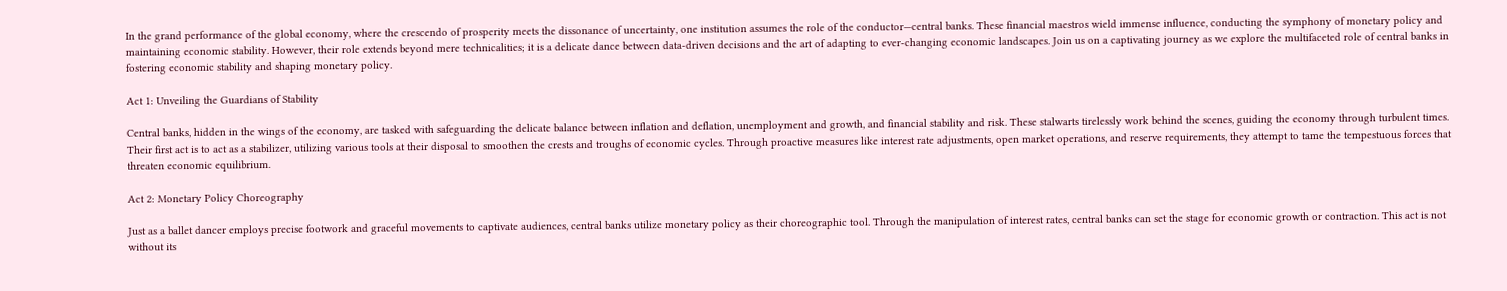In the grand performance of the global economy, where the crescendo of prosperity meets the dissonance of uncertainty, one institution assumes the role of the conductor—central banks. These financial maestros wield immense influence, conducting the symphony of monetary policy and maintaining economic stability. However, their role extends beyond mere technicalities; it is a delicate dance between data-driven decisions and the art of adapting to ever-changing economic landscapes. Join us on a captivating journey as we explore the multifaceted role of central banks in fostering economic stability and shaping monetary policy.

Act 1: Unveiling the Guardians of Stability

Central banks, hidden in the wings of the economy, are tasked with safeguarding the delicate balance between inflation and deflation, unemployment and growth, and financial stability and risk. These stalwarts tirelessly work behind the scenes, guiding the economy through turbulent times. Their first act is to act as a stabilizer, utilizing various tools at their disposal to smoothen the crests and troughs of economic cycles. Through proactive measures like interest rate adjustments, open market operations, and reserve requirements, they attempt to tame the tempestuous forces that threaten economic equilibrium.

Act 2: Monetary Policy Choreography

Just as a ballet dancer employs precise footwork and graceful movements to captivate audiences, central banks utilize monetary policy as their choreographic tool. Through the manipulation of interest rates, central banks can set the stage for economic growth or contraction. This act is not without its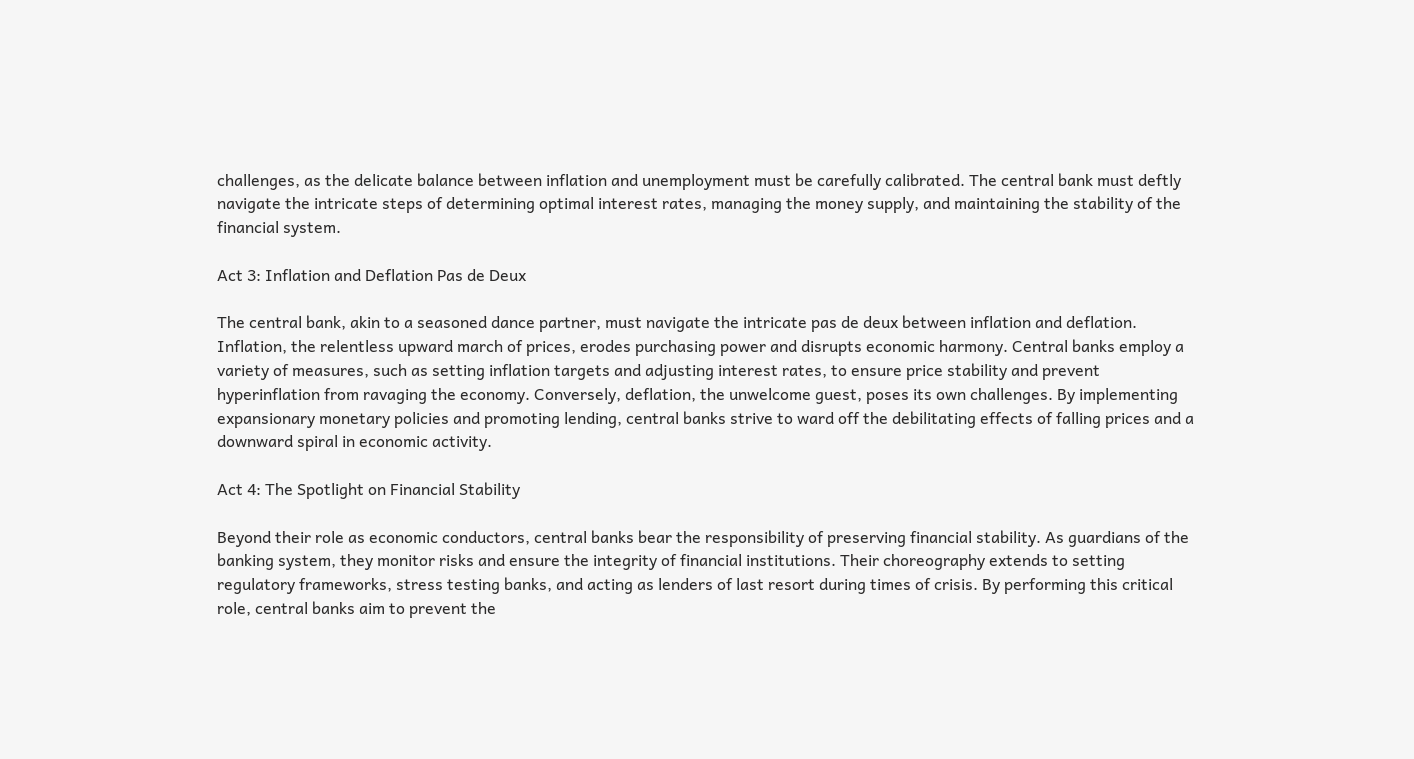challenges, as the delicate balance between inflation and unemployment must be carefully calibrated. The central bank must deftly navigate the intricate steps of determining optimal interest rates, managing the money supply, and maintaining the stability of the financial system.

Act 3: Inflation and Deflation Pas de Deux

The central bank, akin to a seasoned dance partner, must navigate the intricate pas de deux between inflation and deflation. Inflation, the relentless upward march of prices, erodes purchasing power and disrupts economic harmony. Central banks employ a variety of measures, such as setting inflation targets and adjusting interest rates, to ensure price stability and prevent hyperinflation from ravaging the economy. Conversely, deflation, the unwelcome guest, poses its own challenges. By implementing expansionary monetary policies and promoting lending, central banks strive to ward off the debilitating effects of falling prices and a downward spiral in economic activity.

Act 4: The Spotlight on Financial Stability

Beyond their role as economic conductors, central banks bear the responsibility of preserving financial stability. As guardians of the banking system, they monitor risks and ensure the integrity of financial institutions. Their choreography extends to setting regulatory frameworks, stress testing banks, and acting as lenders of last resort during times of crisis. By performing this critical role, central banks aim to prevent the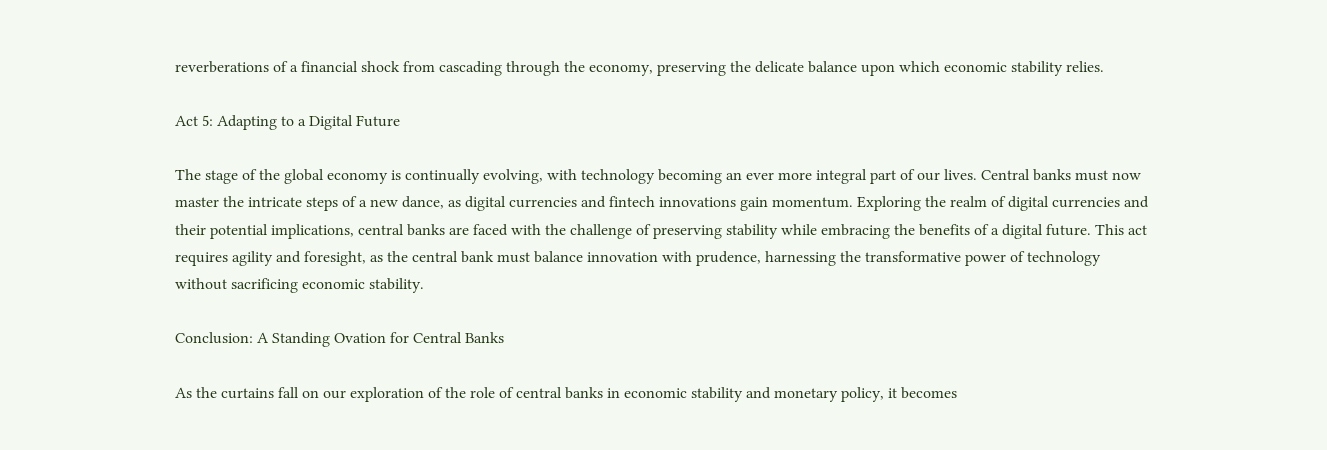reverberations of a financial shock from cascading through the economy, preserving the delicate balance upon which economic stability relies.

Act 5: Adapting to a Digital Future

The stage of the global economy is continually evolving, with technology becoming an ever more integral part of our lives. Central banks must now master the intricate steps of a new dance, as digital currencies and fintech innovations gain momentum. Exploring the realm of digital currencies and their potential implications, central banks are faced with the challenge of preserving stability while embracing the benefits of a digital future. This act requires agility and foresight, as the central bank must balance innovation with prudence, harnessing the transformative power of technology without sacrificing economic stability.

Conclusion: A Standing Ovation for Central Banks

As the curtains fall on our exploration of the role of central banks in economic stability and monetary policy, it becomes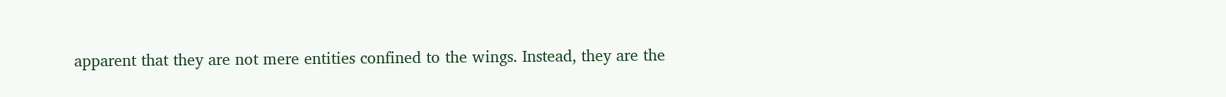apparent that they are not mere entities confined to the wings. Instead, they are the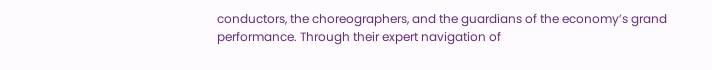conductors, the choreographers, and the guardians of the economy’s grand performance. Through their expert navigation of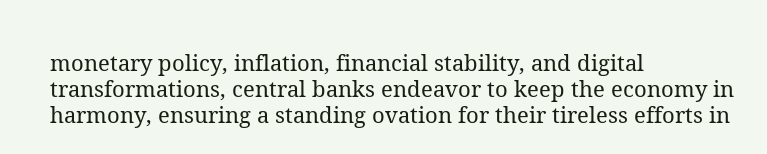monetary policy, inflation, financial stability, and digital transformations, central banks endeavor to keep the economy in harmony, ensuring a standing ovation for their tireless efforts in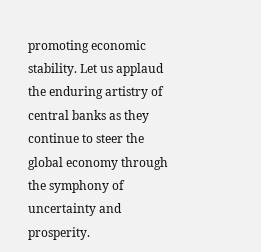promoting economic stability. Let us applaud the enduring artistry of central banks as they continue to steer the global economy through the symphony of uncertainty and prosperity.